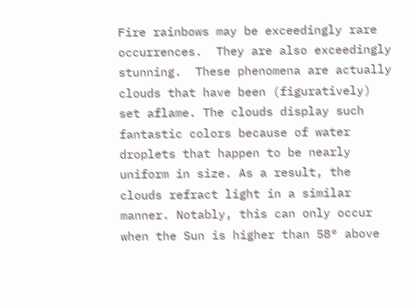Fire rainbows may be exceedingly rare occurrences.  They are also exceedingly stunning.  These phenomena are actually clouds that have been (figuratively) set aflame. The clouds display such fantastic colors because of water droplets that happen to be nearly uniform in size. As a result, the clouds refract light in a similar manner. Notably, this can only occur when the Sun is higher than 58° above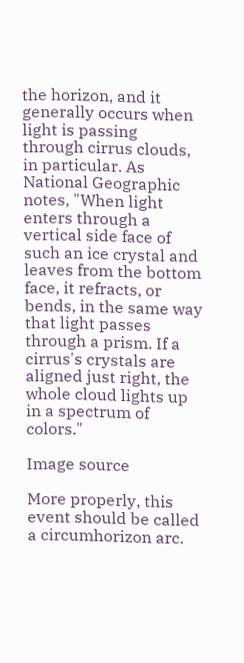the horizon, and it generally occurs when light is passing through cirrus clouds, in particular. As National Geographic notes, "When light enters through a vertical side face of such an ice crystal and leaves from the bottom face, it refracts, or bends, in the same way that light passes through a prism. If a cirrus's crystals are aligned just right, the whole cloud lights up in a spectrum of colors."

Image source

More properly, this event should be called a circumhorizon arc.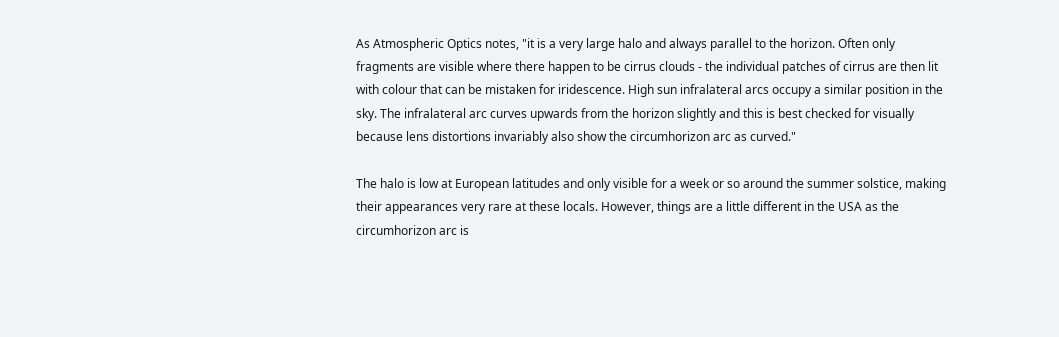As Atmospheric Optics notes, "it is a very large halo and always parallel to the horizon. Often only fragments are visible where there happen to be cirrus clouds - the individual patches of cirrus are then lit with colour that can be mistaken for iridescence. High sun infralateral arcs occupy a similar position in the sky. The infralateral arc curves upwards from the horizon slightly and this is best checked for visually because lens distortions invariably also show the circumhorizon arc as curved."

The halo is low at European latitudes and only visible for a week or so around the summer solstice, making their appearances very rare at these locals. However, things are a little different in the USA as the circumhorizon arc is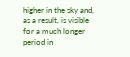higher in the sky and, as a result, is visible for a much longer period in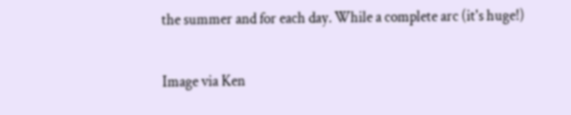the summer and for each day. While a complete arc (it's huge!)

Image via Ken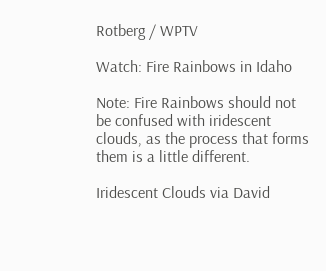Rotberg / WPTV

Watch: Fire Rainbows in Idaho

Note: Fire Rainbows should not be confused with iridescent clouds, as the process that forms them is a little different.

Iridescent Clouds via David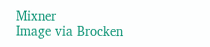Mixner
Image via Brocken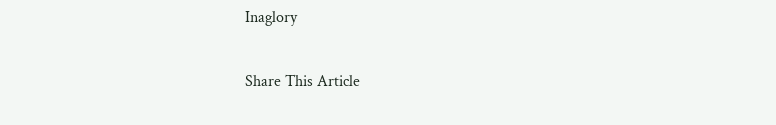Inaglory

Share This Article